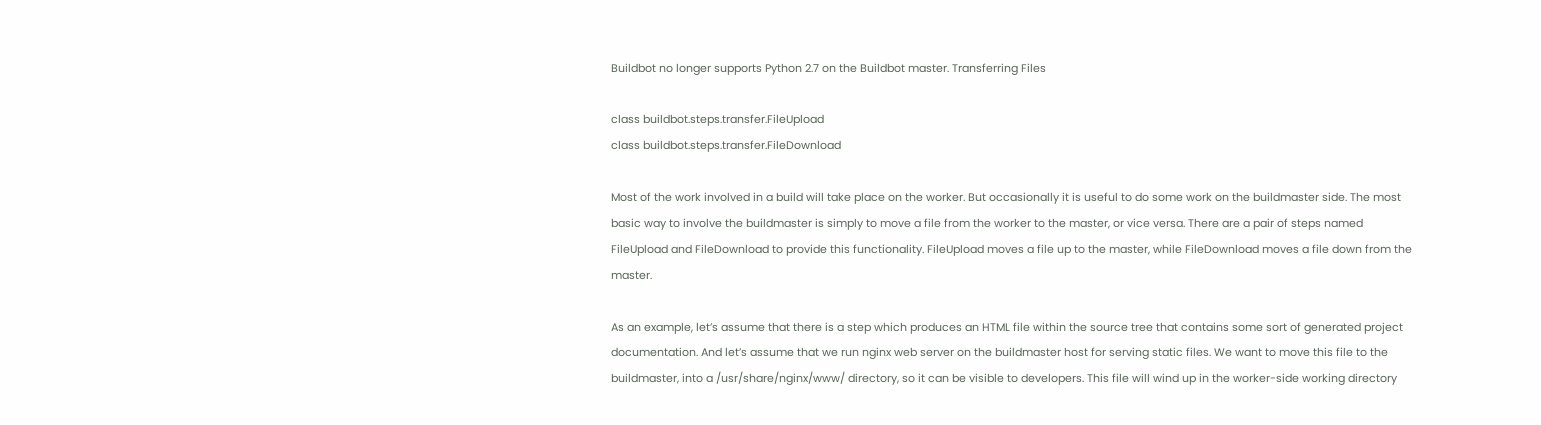Buildbot no longer supports Python 2.7 on the Buildbot master. Transferring Files

class buildbot.steps.transfer.FileUpload
class buildbot.steps.transfer.FileDownload

Most of the work involved in a build will take place on the worker. But occasionally it is useful to do some work on the buildmaster side. The most basic way to involve the buildmaster is simply to move a file from the worker to the master, or vice versa. There are a pair of steps named FileUpload and FileDownload to provide this functionality. FileUpload moves a file up to the master, while FileDownload moves a file down from the master.

As an example, let’s assume that there is a step which produces an HTML file within the source tree that contains some sort of generated project documentation. And let’s assume that we run nginx web server on the buildmaster host for serving static files. We want to move this file to the buildmaster, into a /usr/share/nginx/www/ directory, so it can be visible to developers. This file will wind up in the worker-side working directory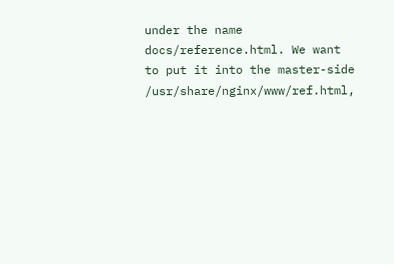under the name docs/reference.html. We want to put it into the master-side /usr/share/nginx/www/ref.html,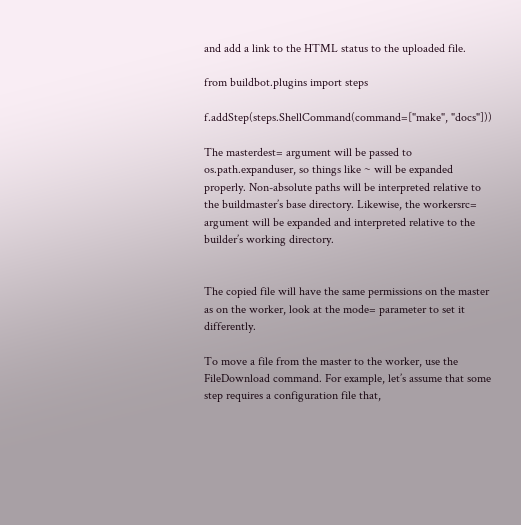and add a link to the HTML status to the uploaded file.

from buildbot.plugins import steps

f.addStep(steps.ShellCommand(command=["make", "docs"]))

The masterdest= argument will be passed to os.path.expanduser, so things like ~ will be expanded properly. Non-absolute paths will be interpreted relative to the buildmaster’s base directory. Likewise, the workersrc= argument will be expanded and interpreted relative to the builder’s working directory.


The copied file will have the same permissions on the master as on the worker, look at the mode= parameter to set it differently.

To move a file from the master to the worker, use the FileDownload command. For example, let’s assume that some step requires a configuration file that,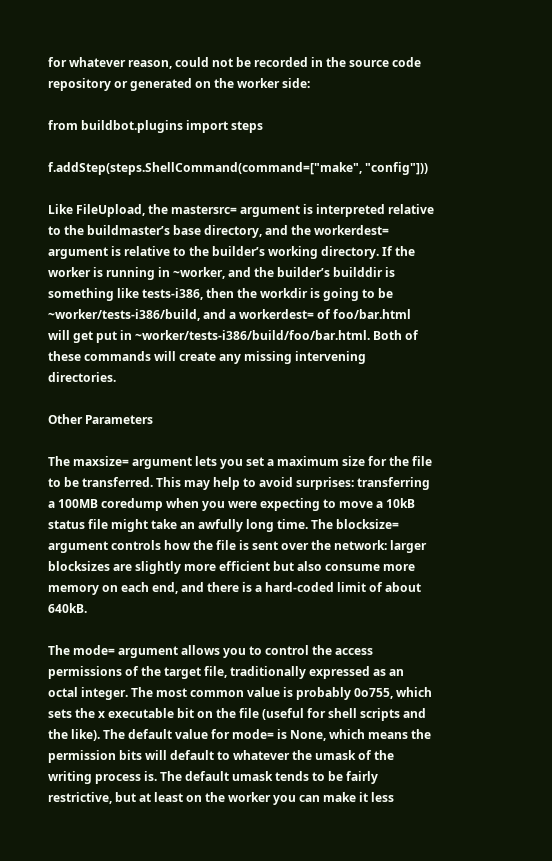for whatever reason, could not be recorded in the source code repository or generated on the worker side:

from buildbot.plugins import steps

f.addStep(steps.ShellCommand(command=["make", "config"]))

Like FileUpload, the mastersrc= argument is interpreted relative to the buildmaster’s base directory, and the workerdest= argument is relative to the builder’s working directory. If the worker is running in ~worker, and the builder’s builddir is something like tests-i386, then the workdir is going to be ~worker/tests-i386/build, and a workerdest= of foo/bar.html will get put in ~worker/tests-i386/build/foo/bar.html. Both of these commands will create any missing intervening directories.

Other Parameters

The maxsize= argument lets you set a maximum size for the file to be transferred. This may help to avoid surprises: transferring a 100MB coredump when you were expecting to move a 10kB status file might take an awfully long time. The blocksize= argument controls how the file is sent over the network: larger blocksizes are slightly more efficient but also consume more memory on each end, and there is a hard-coded limit of about 640kB.

The mode= argument allows you to control the access permissions of the target file, traditionally expressed as an octal integer. The most common value is probably 0o755, which sets the x executable bit on the file (useful for shell scripts and the like). The default value for mode= is None, which means the permission bits will default to whatever the umask of the writing process is. The default umask tends to be fairly restrictive, but at least on the worker you can make it less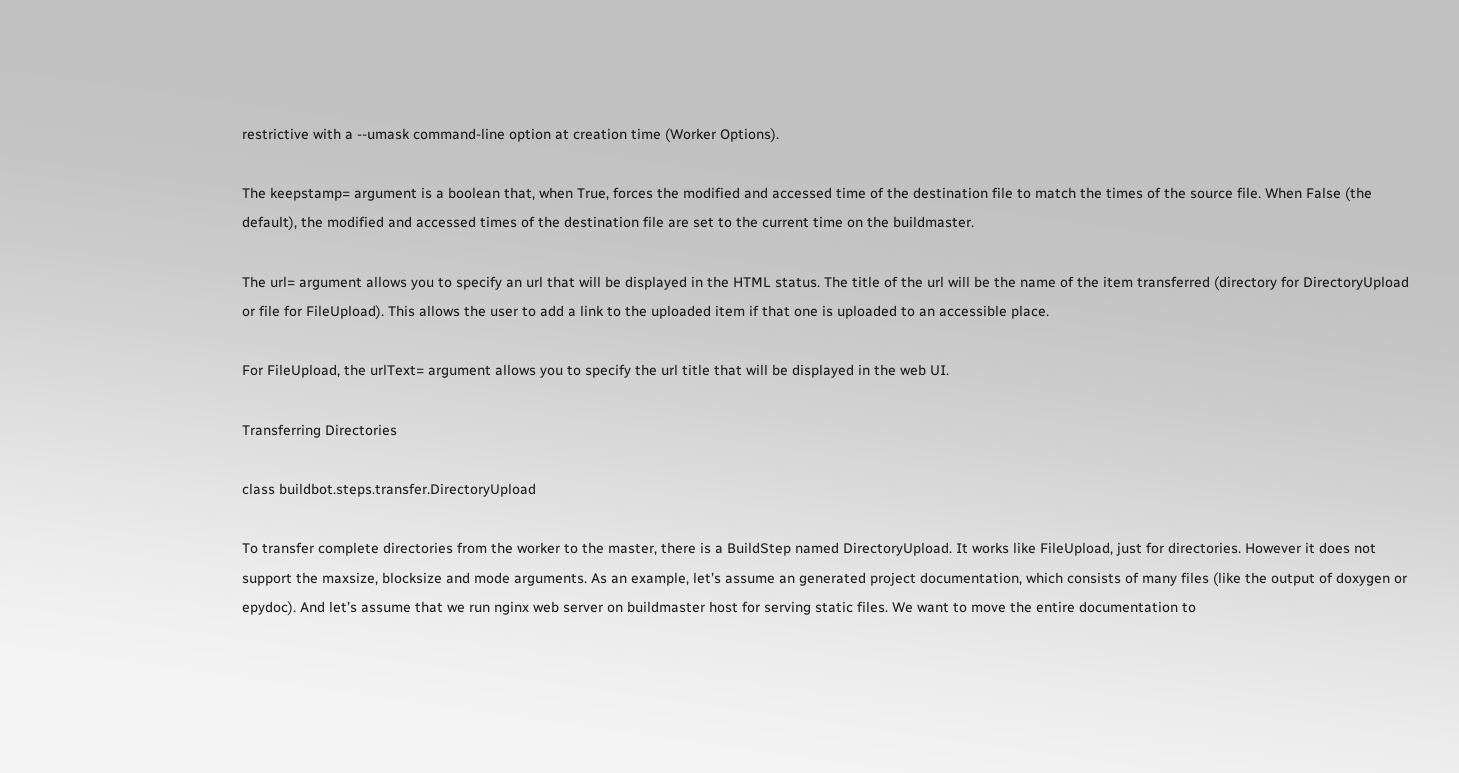restrictive with a --umask command-line option at creation time (Worker Options).

The keepstamp= argument is a boolean that, when True, forces the modified and accessed time of the destination file to match the times of the source file. When False (the default), the modified and accessed times of the destination file are set to the current time on the buildmaster.

The url= argument allows you to specify an url that will be displayed in the HTML status. The title of the url will be the name of the item transferred (directory for DirectoryUpload or file for FileUpload). This allows the user to add a link to the uploaded item if that one is uploaded to an accessible place.

For FileUpload, the urlText= argument allows you to specify the url title that will be displayed in the web UI.

Transferring Directories

class buildbot.steps.transfer.DirectoryUpload

To transfer complete directories from the worker to the master, there is a BuildStep named DirectoryUpload. It works like FileUpload, just for directories. However it does not support the maxsize, blocksize and mode arguments. As an example, let’s assume an generated project documentation, which consists of many files (like the output of doxygen or epydoc). And let’s assume that we run nginx web server on buildmaster host for serving static files. We want to move the entire documentation to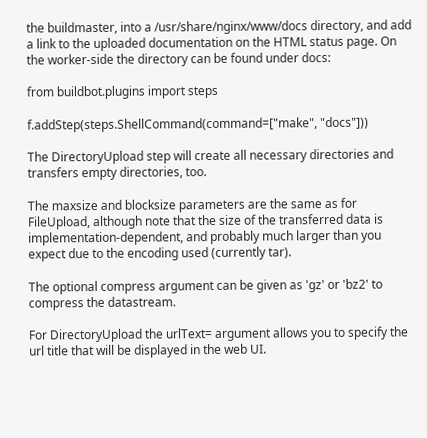the buildmaster, into a /usr/share/nginx/www/docs directory, and add a link to the uploaded documentation on the HTML status page. On the worker-side the directory can be found under docs:

from buildbot.plugins import steps

f.addStep(steps.ShellCommand(command=["make", "docs"]))

The DirectoryUpload step will create all necessary directories and transfers empty directories, too.

The maxsize and blocksize parameters are the same as for FileUpload, although note that the size of the transferred data is implementation-dependent, and probably much larger than you expect due to the encoding used (currently tar).

The optional compress argument can be given as 'gz' or 'bz2' to compress the datastream.

For DirectoryUpload the urlText= argument allows you to specify the url title that will be displayed in the web UI.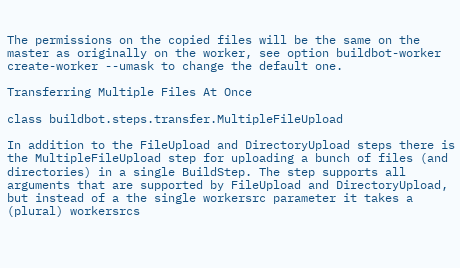The permissions on the copied files will be the same on the master as originally on the worker, see option buildbot-worker create-worker --umask to change the default one.

Transferring Multiple Files At Once

class buildbot.steps.transfer.MultipleFileUpload

In addition to the FileUpload and DirectoryUpload steps there is the MultipleFileUpload step for uploading a bunch of files (and directories) in a single BuildStep. The step supports all arguments that are supported by FileUpload and DirectoryUpload, but instead of a the single workersrc parameter it takes a (plural) workersrcs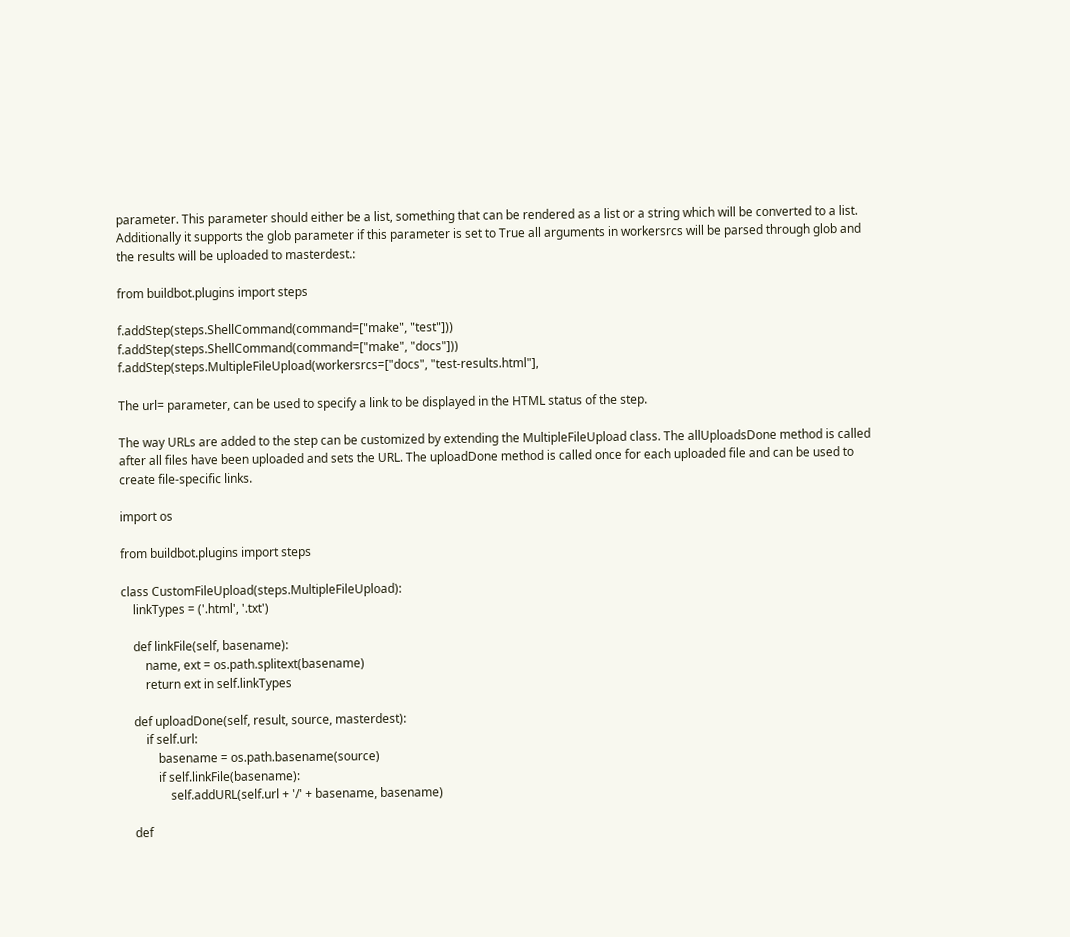parameter. This parameter should either be a list, something that can be rendered as a list or a string which will be converted to a list. Additionally it supports the glob parameter if this parameter is set to True all arguments in workersrcs will be parsed through glob and the results will be uploaded to masterdest.:

from buildbot.plugins import steps

f.addStep(steps.ShellCommand(command=["make", "test"]))
f.addStep(steps.ShellCommand(command=["make", "docs"]))
f.addStep(steps.MultipleFileUpload(workersrcs=["docs", "test-results.html"],

The url= parameter, can be used to specify a link to be displayed in the HTML status of the step.

The way URLs are added to the step can be customized by extending the MultipleFileUpload class. The allUploadsDone method is called after all files have been uploaded and sets the URL. The uploadDone method is called once for each uploaded file and can be used to create file-specific links.

import os

from buildbot.plugins import steps

class CustomFileUpload(steps.MultipleFileUpload):
    linkTypes = ('.html', '.txt')

    def linkFile(self, basename):
        name, ext = os.path.splitext(basename)
        return ext in self.linkTypes

    def uploadDone(self, result, source, masterdest):
        if self.url:
            basename = os.path.basename(source)
            if self.linkFile(basename):
                self.addURL(self.url + '/' + basename, basename)

    def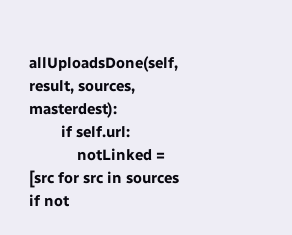allUploadsDone(self, result, sources, masterdest):
        if self.url:
            notLinked = [src for src in sources if not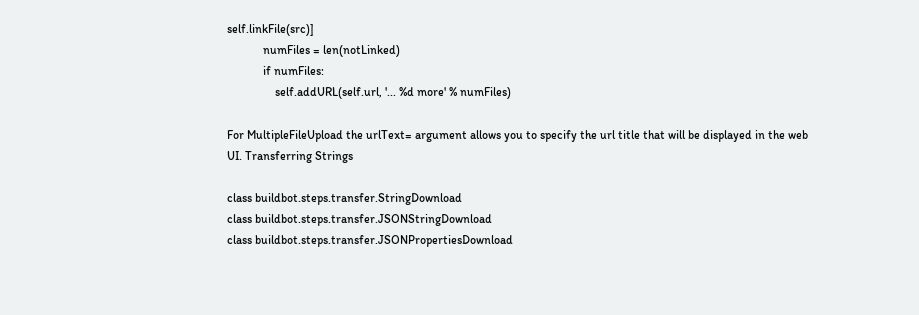self.linkFile(src)]
            numFiles = len(notLinked)
            if numFiles:
                self.addURL(self.url, '... %d more' % numFiles)

For MultipleFileUpload the urlText= argument allows you to specify the url title that will be displayed in the web UI. Transferring Strings

class buildbot.steps.transfer.StringDownload
class buildbot.steps.transfer.JSONStringDownload
class buildbot.steps.transfer.JSONPropertiesDownload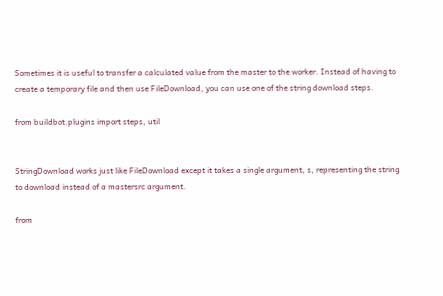Sometimes it is useful to transfer a calculated value from the master to the worker. Instead of having to create a temporary file and then use FileDownload, you can use one of the string download steps.

from buildbot.plugins import steps, util


StringDownload works just like FileDownload except it takes a single argument, s, representing the string to download instead of a mastersrc argument.

from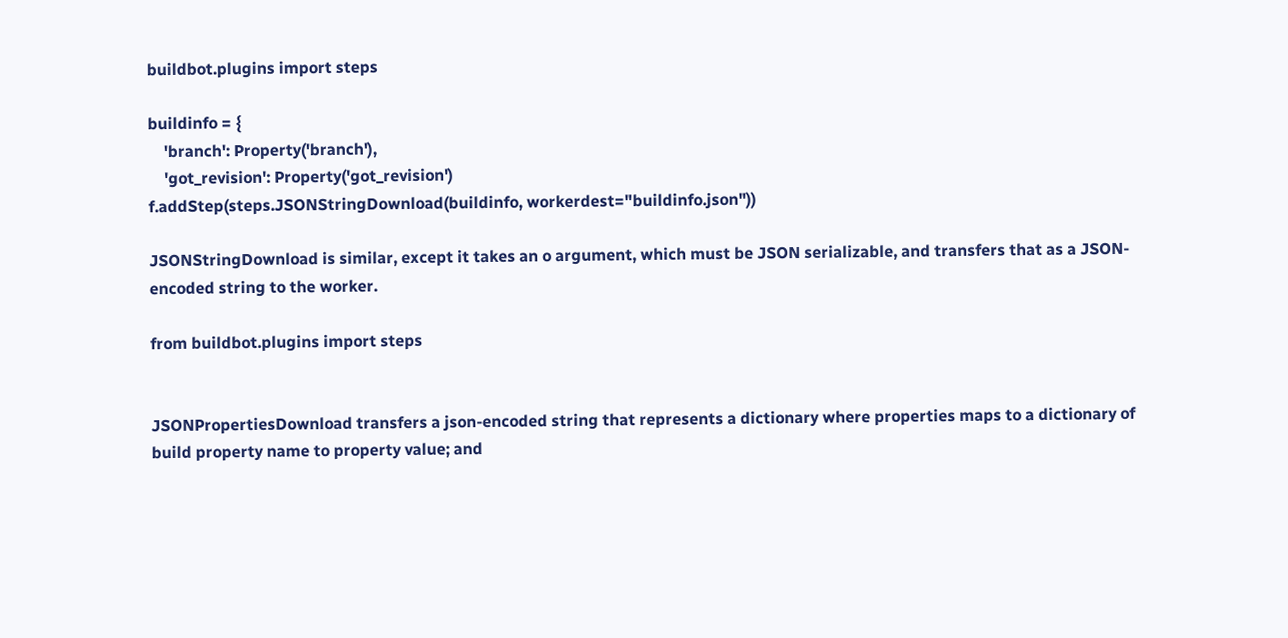buildbot.plugins import steps

buildinfo = {
    'branch': Property('branch'),
    'got_revision': Property('got_revision')
f.addStep(steps.JSONStringDownload(buildinfo, workerdest="buildinfo.json"))

JSONStringDownload is similar, except it takes an o argument, which must be JSON serializable, and transfers that as a JSON-encoded string to the worker.

from buildbot.plugins import steps


JSONPropertiesDownload transfers a json-encoded string that represents a dictionary where properties maps to a dictionary of build property name to property value; and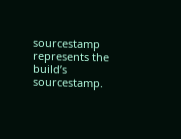sourcestamp represents the build’s sourcestamp.